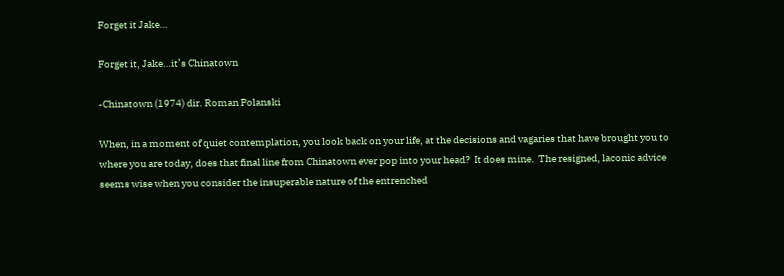Forget it Jake…

Forget it, Jake…it’s Chinatown

-Chinatown (1974) dir. Roman Polanski

When, in a moment of quiet contemplation, you look back on your life, at the decisions and vagaries that have brought you to where you are today, does that final line from Chinatown ever pop into your head?  It does mine.  The resigned, laconic advice seems wise when you consider the insuperable nature of the entrenched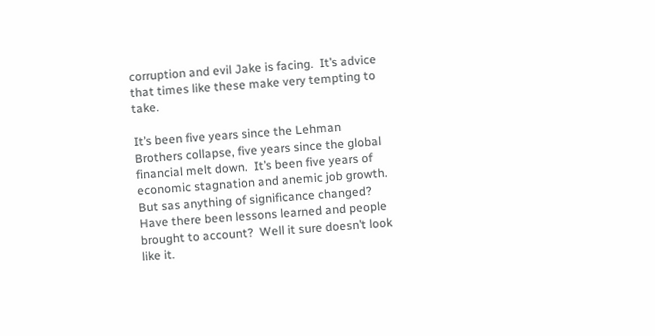corruption and evil Jake is facing.  It’s advice that times like these make very tempting to take.

It’s been five years since the Lehman Brothers collapse, five years since the global financial melt down.  It’s been five years of economic stagnation and anemic job growth.  But sas anything of significance changed?  Have there been lessons learned and people brought to account?  Well it sure doesn’t look like it.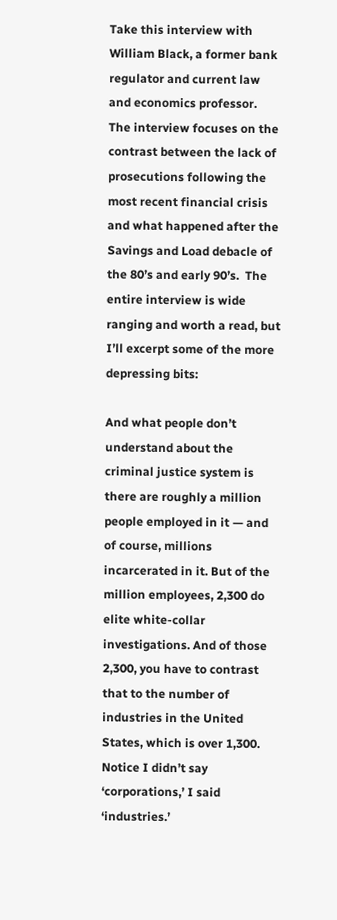Take this interview with William Black, a former bank regulator and current law and economics professor.  The interview focuses on the contrast between the lack of prosecutions following the most recent financial crisis and what happened after the Savings and Load debacle of the 80’s and early 90’s.  The entire interview is wide ranging and worth a read, but I’ll excerpt some of the more depressing bits:

And what people don’t understand about the criminal justice system is there are roughly a million people employed in it — and of course, millions incarcerated in it. But of the million employees, 2,300 do elite white-collar investigations. And of those 2,300, you have to contrast that to the number of industries in the United States, which is over 1,300. Notice I didn’t say ‘corporations,’ I said ‘industries.’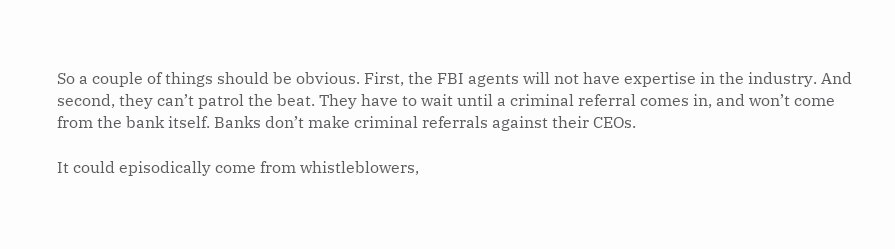So a couple of things should be obvious. First, the FBI agents will not have expertise in the industry. And second, they can’t patrol the beat. They have to wait until a criminal referral comes in, and won’t come from the bank itself. Banks don’t make criminal referrals against their CEOs.

It could episodically come from whistleblowers,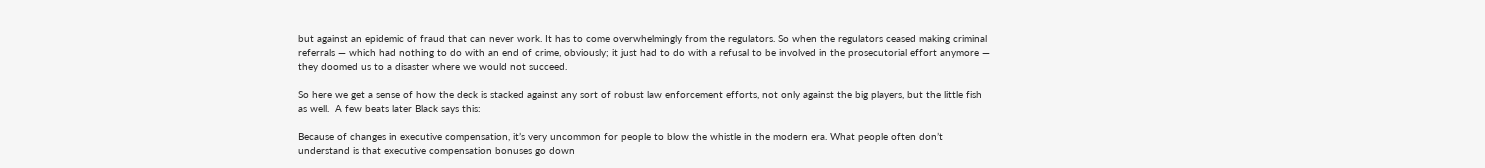but against an epidemic of fraud that can never work. It has to come overwhelmingly from the regulators. So when the regulators ceased making criminal referrals — which had nothing to do with an end of crime, obviously; it just had to do with a refusal to be involved in the prosecutorial effort anymore — they doomed us to a disaster where we would not succeed.

So here we get a sense of how the deck is stacked against any sort of robust law enforcement efforts, not only against the big players, but the little fish as well.  A few beats later Black says this:

Because of changes in executive compensation, it’s very uncommon for people to blow the whistle in the modern era. What people often don’t understand is that executive compensation bonuses go down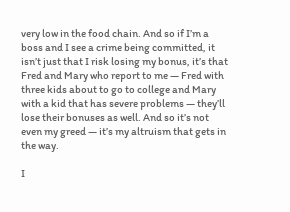very low in the food chain. And so if I’m a boss and I see a crime being committed, it isn’t just that I risk losing my bonus, it’s that Fred and Mary who report to me — Fred with three kids about to go to college and Mary with a kid that has severe problems — they’ll lose their bonuses as well. And so it’s not even my greed — it’s my altruism that gets in the way.

I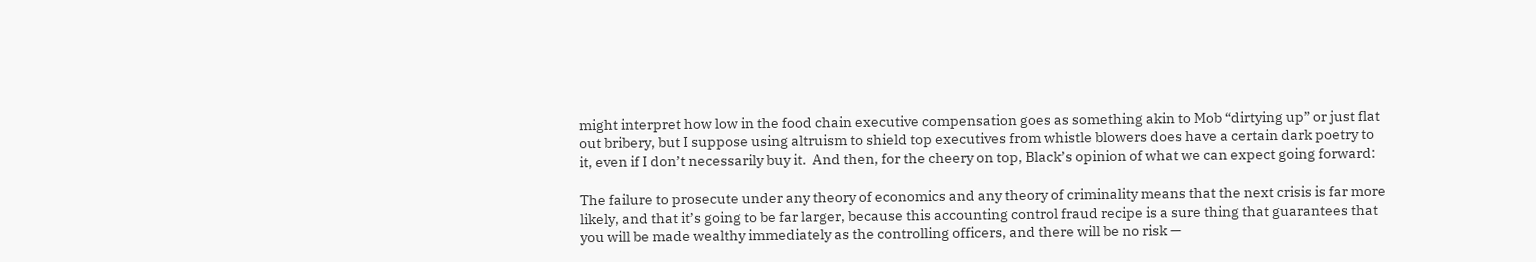might interpret how low in the food chain executive compensation goes as something akin to Mob “dirtying up” or just flat out bribery, but I suppose using altruism to shield top executives from whistle blowers does have a certain dark poetry to it, even if I don’t necessarily buy it.  And then, for the cheery on top, Black’s opinion of what we can expect going forward:

The failure to prosecute under any theory of economics and any theory of criminality means that the next crisis is far more likely, and that it’s going to be far larger, because this accounting control fraud recipe is a sure thing that guarantees that you will be made wealthy immediately as the controlling officers, and there will be no risk —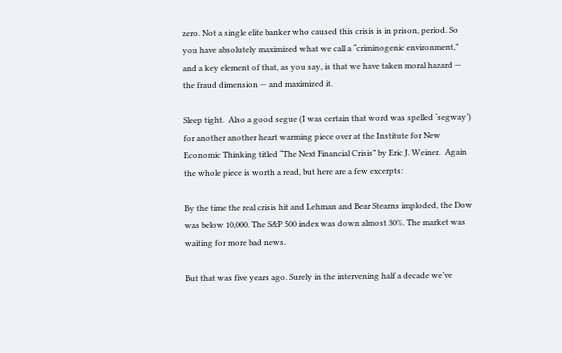zero. Not a single elite banker who caused this crisis is in prison, period. So you have absolutely maximized what we call a “criminogenic environment,” and a key element of that, as you say, is that we have taken moral hazard — the fraud dimension — and maximized it.

Sleep tight.  Also a good segue (I was certain that word was spelled ‘segway’) for another another heart warming piece over at the Institute for New Economic Thinking titled “The Next Financial Crisis” by Eric J. Weiner.  Again the whole piece is worth a read, but here are a few excerpts:

By the time the real crisis hit and Lehman and Bear Stearns imploded, the Dow was below 10,000. The S&P 500 index was down almost 30%. The market was waiting for more bad news.

But that was five years ago. Surely in the intervening half a decade we’ve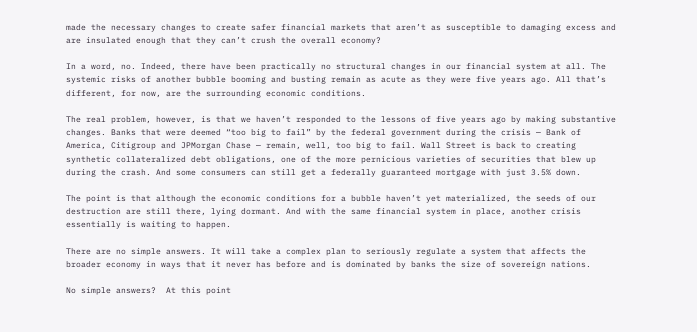made the necessary changes to create safer financial markets that aren’t as susceptible to damaging excess and are insulated enough that they can’t crush the overall economy?

In a word, no. Indeed, there have been practically no structural changes in our financial system at all. The systemic risks of another bubble booming and busting remain as acute as they were five years ago. All that’s different, for now, are the surrounding economic conditions.

The real problem, however, is that we haven’t responded to the lessons of five years ago by making substantive changes. Banks that were deemed “too big to fail” by the federal government during the crisis — Bank of America, Citigroup and JPMorgan Chase — remain, well, too big to fail. Wall Street is back to creating synthetic collateralized debt obligations, one of the more pernicious varieties of securities that blew up during the crash. And some consumers can still get a federally guaranteed mortgage with just 3.5% down.

The point is that although the economic conditions for a bubble haven’t yet materialized, the seeds of our destruction are still there, lying dormant. And with the same financial system in place, another crisis essentially is waiting to happen.

There are no simple answers. It will take a complex plan to seriously regulate a system that affects the broader economy in ways that it never has before and is dominated by banks the size of sovereign nations.

No simple answers?  At this point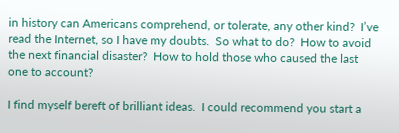in history can Americans comprehend, or tolerate, any other kind?  I’ve read the Internet, so I have my doubts.  So what to do?  How to avoid the next financial disaster?  How to hold those who caused the last one to account?

I find myself bereft of brilliant ideas.  I could recommend you start a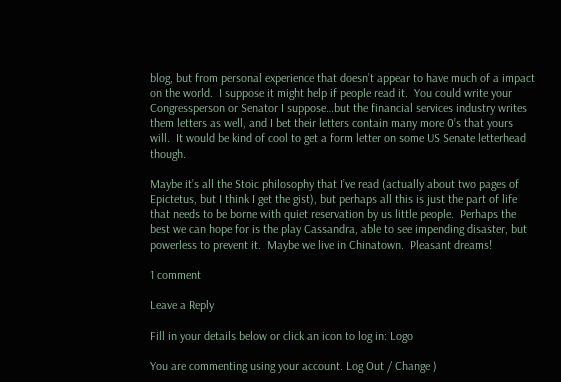blog, but from personal experience that doesn’t appear to have much of a impact on the world.  I suppose it might help if people read it.  You could write your Congressperson or Senator I suppose…but the financial services industry writes them letters as well, and I bet their letters contain many more 0’s that yours will.  It would be kind of cool to get a form letter on some US Senate letterhead though.

Maybe it’s all the Stoic philosophy that I’ve read (actually about two pages of Epictetus, but I think I get the gist), but perhaps all this is just the part of life that needs to be borne with quiet reservation by us little people.  Perhaps the best we can hope for is the play Cassandra, able to see impending disaster, but powerless to prevent it.  Maybe we live in Chinatown.  Pleasant dreams!

1 comment

Leave a Reply

Fill in your details below or click an icon to log in: Logo

You are commenting using your account. Log Out / Change )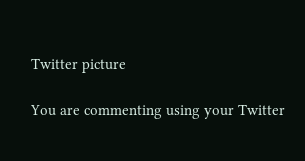Twitter picture

You are commenting using your Twitter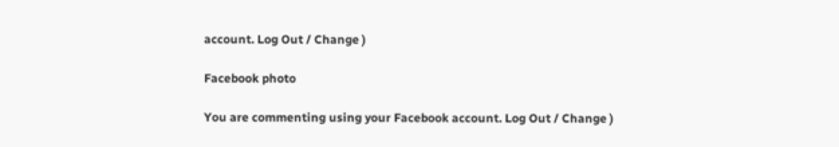account. Log Out / Change )

Facebook photo

You are commenting using your Facebook account. Log Out / Change )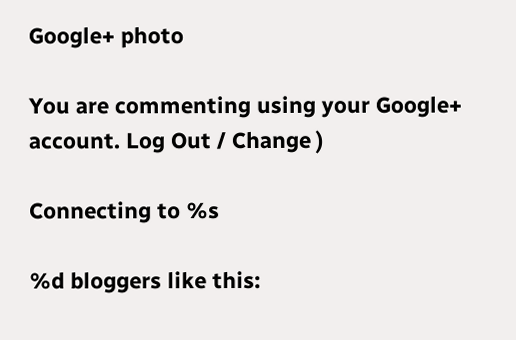Google+ photo

You are commenting using your Google+ account. Log Out / Change )

Connecting to %s

%d bloggers like this: